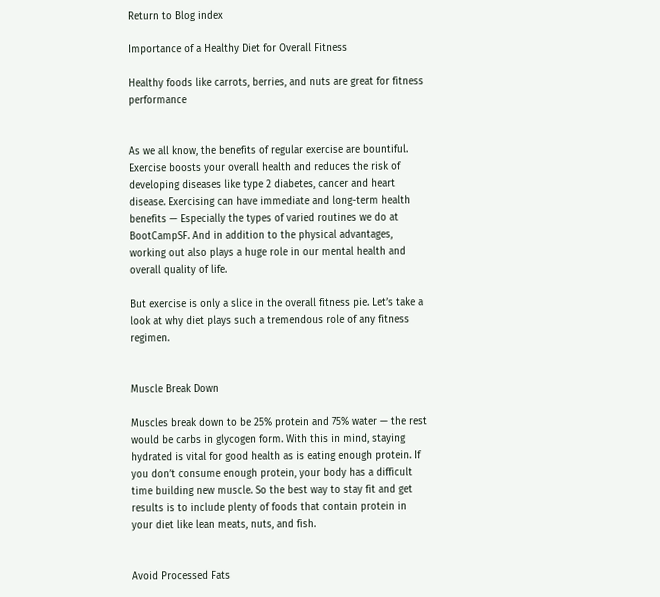Return to Blog index

Importance of a Healthy Diet for Overall Fitness

Healthy foods like carrots, berries, and nuts are great for fitness performance


As we all know, the benefits of regular exercise are bountiful. Exercise boosts your overall health and reduces the risk of developing diseases like type 2 diabetes, cancer and heart disease. Exercising can have immediate and long-term health benefits — Especially the types of varied routines we do at BootCampSF. And in addition to the physical advantages, working out also plays a huge role in our mental health and overall quality of life.

But exercise is only a slice in the overall fitness pie. Let’s take a look at why diet plays such a tremendous role of any fitness regimen.


Muscle Break Down

Muscles break down to be 25% protein and 75% water — the rest would be carbs in glycogen form. With this in mind, staying hydrated is vital for good health as is eating enough protein. If you don’t consume enough protein, your body has a difficult time building new muscle. So the best way to stay fit and get results is to include plenty of foods that contain protein in your diet like lean meats, nuts, and fish.


Avoid Processed Fats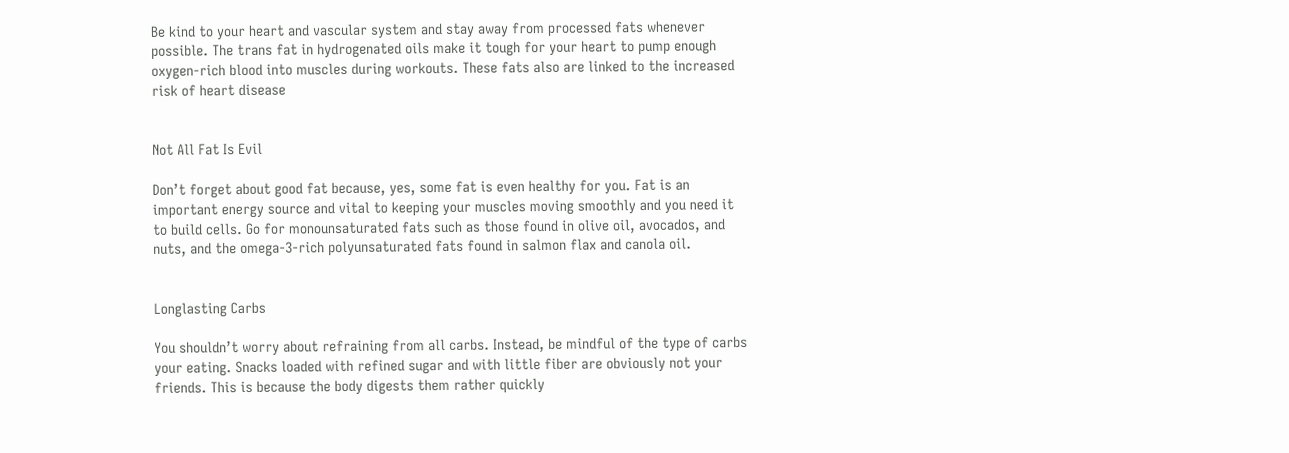Be kind to your heart and vascular system and stay away from processed fats whenever possible. The trans fat in hydrogenated oils make it tough for your heart to pump enough oxygen-rich blood into muscles during workouts. These fats also are linked to the increased risk of heart disease


Not All Fat Is Evil

Don’t forget about good fat because, yes, some fat is even healthy for you. Fat is an important energy source and vital to keeping your muscles moving smoothly and you need it to build cells. Go for monounsaturated fats such as those found in olive oil, avocados, and nuts, and the omega-3-rich polyunsaturated fats found in salmon flax and canola oil.


Longlasting Carbs

You shouldn’t worry about refraining from all carbs. Instead, be mindful of the type of carbs your eating. Snacks loaded with refined sugar and with little fiber are obviously not your friends. This is because the body digests them rather quickly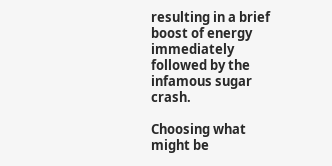resulting in a brief boost of energy immediately followed by the infamous sugar crash.

Choosing what might be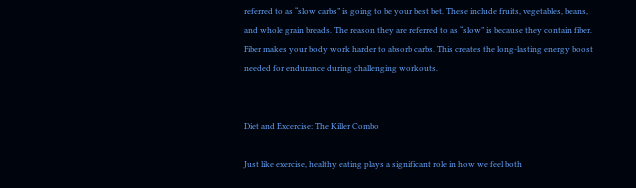referred to as “slow carbs” is going to be your best bet. These include fruits, vegetables, beans, and whole grain breads. The reason they are referred to as “slow” is because they contain fiber. Fiber makes your body work harder to absorb carbs. This creates the long-lasting energy boost needed for endurance during challenging workouts.


Diet and Excercise: The Killer Combo

Just like exercise, healthy eating plays a significant role in how we feel both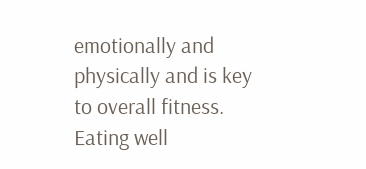emotionally and physically and is key to overall fitness. Eating well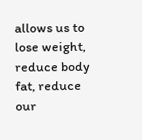allows us to lose weight, reduce body fat, reduce our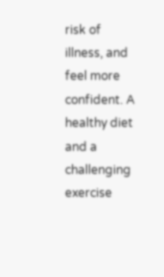risk of illness, and feel more confident. A healthy diet and a challenging exercise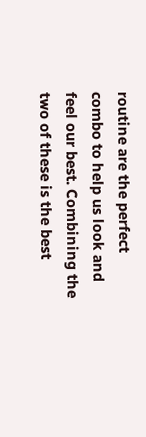routine are the perfect combo to help us look and feel our best. Combining the two of these is the best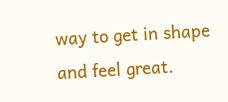way to get in shape and feel great.